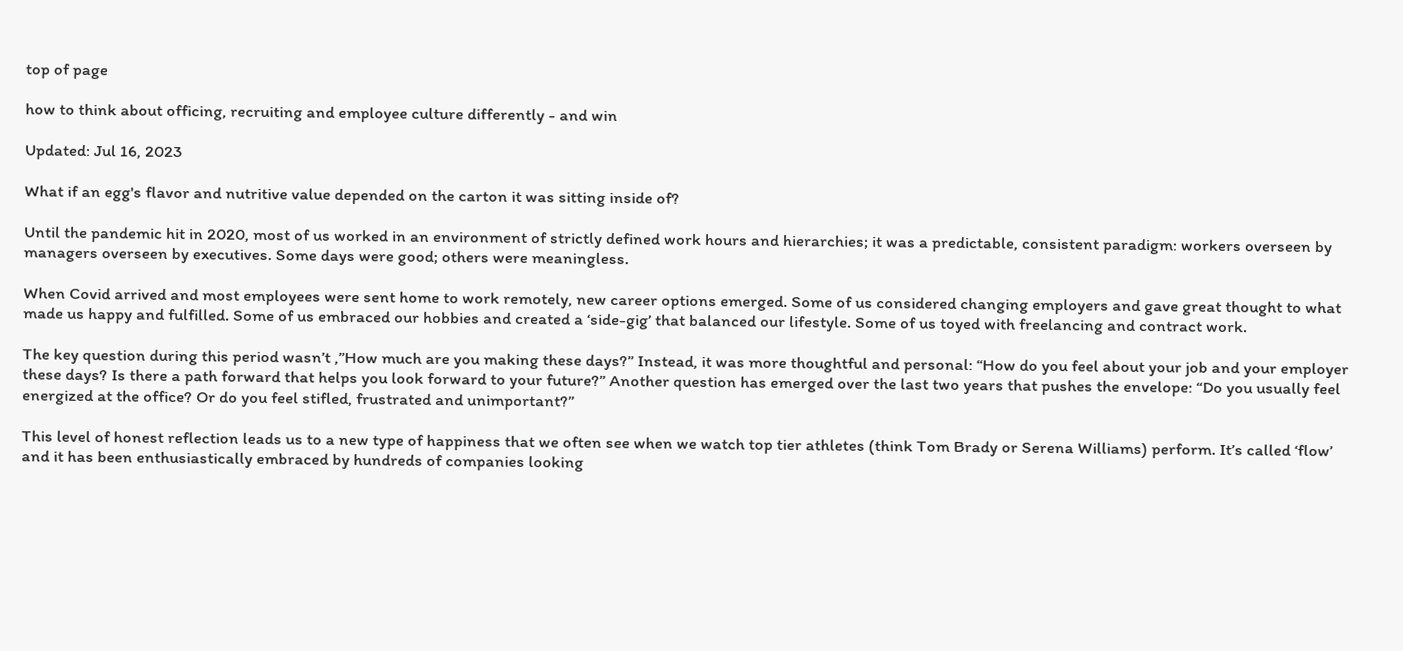top of page

how to think about officing, recruiting and employee culture differently - and win

Updated: Jul 16, 2023

What if an egg's flavor and nutritive value depended on the carton it was sitting inside of?

Until the pandemic hit in 2020, most of us worked in an environment of strictly defined work hours and hierarchies; it was a predictable, consistent paradigm: workers overseen by managers overseen by executives. Some days were good; others were meaningless.

When Covid arrived and most employees were sent home to work remotely, new career options emerged. Some of us considered changing employers and gave great thought to what made us happy and fulfilled. Some of us embraced our hobbies and created a ‘side-gig’ that balanced our lifestyle. Some of us toyed with freelancing and contract work.

The key question during this period wasn’t ,”How much are you making these days?” Instead, it was more thoughtful and personal: “How do you feel about your job and your employer these days? Is there a path forward that helps you look forward to your future?” Another question has emerged over the last two years that pushes the envelope: “Do you usually feel energized at the office? Or do you feel stifled, frustrated and unimportant?”

This level of honest reflection leads us to a new type of happiness that we often see when we watch top tier athletes (think Tom Brady or Serena Williams) perform. It’s called ‘flow’ and it has been enthusiastically embraced by hundreds of companies looking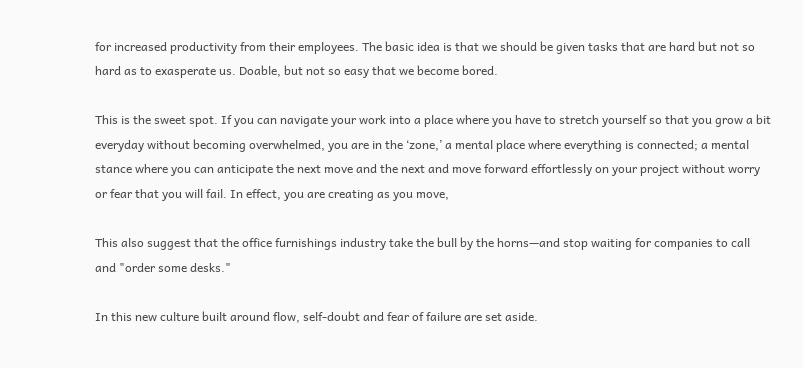for increased productivity from their employees. The basic idea is that we should be given tasks that are hard but not so hard as to exasperate us. Doable, but not so easy that we become bored.

This is the sweet spot. If you can navigate your work into a place where you have to stretch yourself so that you grow a bit everyday without becoming overwhelmed, you are in the ‘zone,’ a mental place where everything is connected; a mental stance where you can anticipate the next move and the next and move forward effortlessly on your project without worry or fear that you will fail. In effect, you are creating as you move,

This also suggest that the office furnishings industry take the bull by the horns—and stop waiting for companies to call and "order some desks."

In this new culture built around flow, self-doubt and fear of failure are set aside.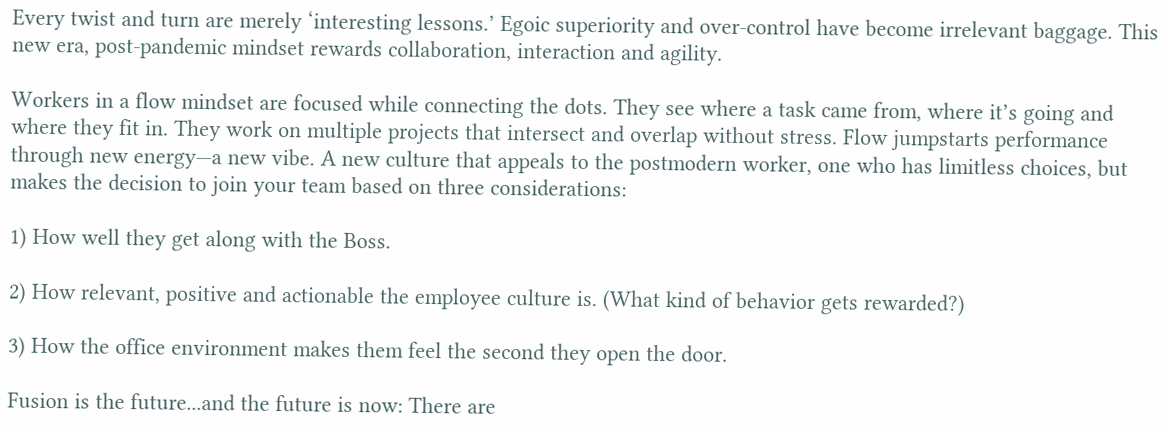Every twist and turn are merely ‘interesting lessons.’ Egoic superiority and over-control have become irrelevant baggage. This new era, post-pandemic mindset rewards collaboration, interaction and agility.

Workers in a flow mindset are focused while connecting the dots. They see where a task came from, where it’s going and where they fit in. They work on multiple projects that intersect and overlap without stress. Flow jumpstarts performance through new energy—a new vibe. A new culture that appeals to the postmodern worker, one who has limitless choices, but makes the decision to join your team based on three considerations:

1) How well they get along with the Boss.

2) How relevant, positive and actionable the employee culture is. (What kind of behavior gets rewarded?)

3) How the office environment makes them feel the second they open the door.

Fusion is the future...and the future is now: There are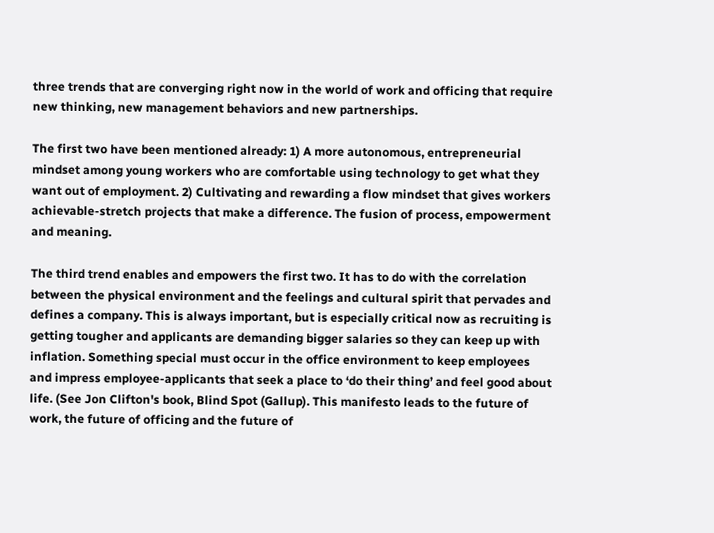three trends that are converging right now in the world of work and officing that require new thinking, new management behaviors and new partnerships.

The first two have been mentioned already: 1) A more autonomous, entrepreneurial mindset among young workers who are comfortable using technology to get what they want out of employment. 2) Cultivating and rewarding a flow mindset that gives workers achievable-stretch projects that make a difference. The fusion of process, empowerment and meaning.

The third trend enables and empowers the first two. It has to do with the correlation between the physical environment and the feelings and cultural spirit that pervades and defines a company. This is always important, but is especially critical now as recruiting is getting tougher and applicants are demanding bigger salaries so they can keep up with inflation. Something special must occur in the office environment to keep employees and impress employee-applicants that seek a place to ‘do their thing’ and feel good about life. (See Jon Clifton's book, Blind Spot (Gallup). This manifesto leads to the future of work, the future of officing and the future of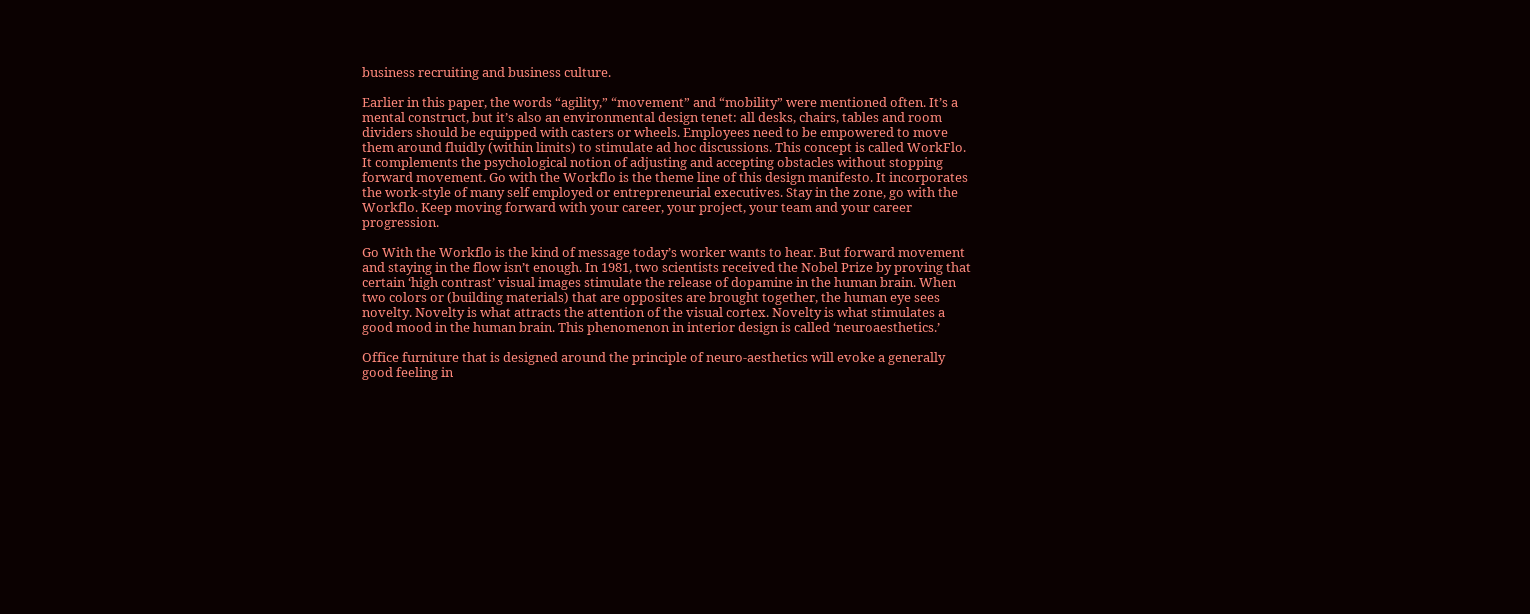business recruiting and business culture.

Earlier in this paper, the words “agility,” “movement” and “mobility” were mentioned often. It’s a mental construct, but it’s also an environmental design tenet: all desks, chairs, tables and room dividers should be equipped with casters or wheels. Employees need to be empowered to move them around fluidly (within limits) to stimulate ad hoc discussions. This concept is called WorkFlo. It complements the psychological notion of adjusting and accepting obstacles without stopping forward movement. Go with the Workflo is the theme line of this design manifesto. It incorporates the work-style of many self employed or entrepreneurial executives. Stay in the zone, go with the Workflo. Keep moving forward with your career, your project, your team and your career progression.

Go With the Workflo is the kind of message today’s worker wants to hear. But forward movement and staying in the flow isn’t enough. In 1981, two scientists received the Nobel Prize by proving that certain ‘high contrast’ visual images stimulate the release of dopamine in the human brain. When two colors or (building materials) that are opposites are brought together, the human eye sees novelty. Novelty is what attracts the attention of the visual cortex. Novelty is what stimulates a good mood in the human brain. This phenomenon in interior design is called ‘neuroaesthetics.’

Office furniture that is designed around the principle of neuro-aesthetics will evoke a generally good feeling in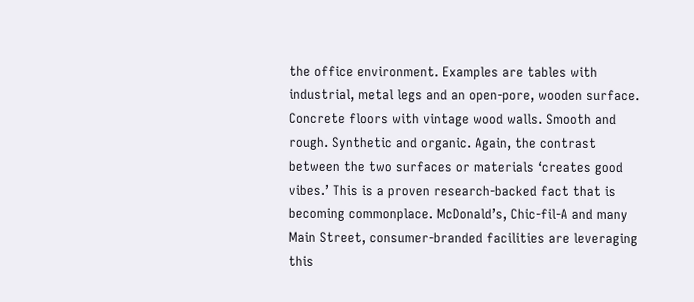the office environment. Examples are tables with industrial, metal legs and an open-pore, wooden surface. Concrete floors with vintage wood walls. Smooth and rough. Synthetic and organic. Again, the contrast between the two surfaces or materials ‘creates good vibes.’ This is a proven research-backed fact that is becoming commonplace. McDonald’s, Chic-fil-A and many Main Street, consumer-branded facilities are leveraging this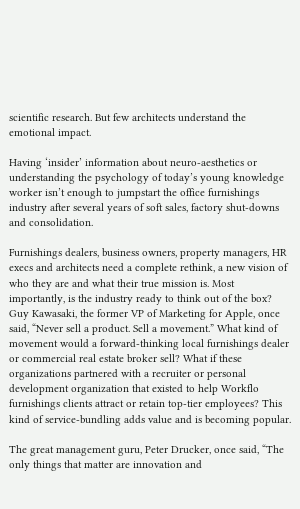scientific research. But few architects understand the emotional impact.

Having ‘insider’ information about neuro-aesthetics or understanding the psychology of today’s young knowledge worker isn’t enough to jumpstart the office furnishings industry after several years of soft sales, factory shut-downs and consolidation.

Furnishings dealers, business owners, property managers, HR execs and architects need a complete rethink, a new vision of who they are and what their true mission is. Most importantly, is the industry ready to think out of the box? Guy Kawasaki, the former VP of Marketing for Apple, once said, “Never sell a product. Sell a movement.” What kind of movement would a forward-thinking local furnishings dealer or commercial real estate broker sell? What if these organizations partnered with a recruiter or personal development organization that existed to help Workflo furnishings clients attract or retain top-tier employees? This kind of service-bundling adds value and is becoming popular.

The great management guru, Peter Drucker, once said, “The only things that matter are innovation and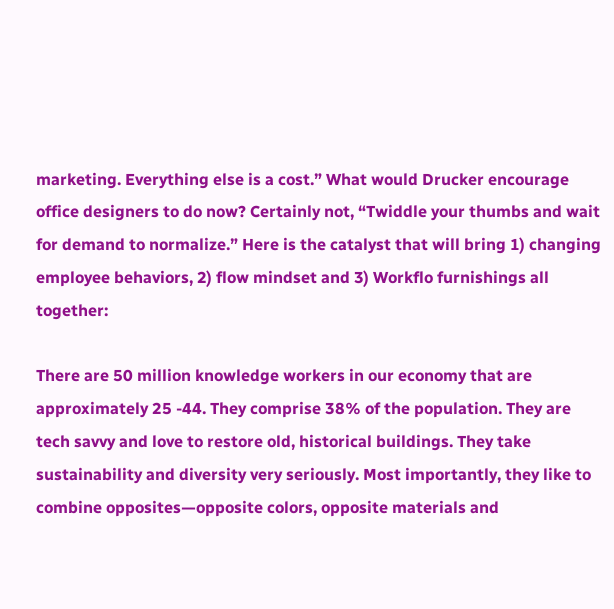marketing. Everything else is a cost.” What would Drucker encourage office designers to do now? Certainly not, “Twiddle your thumbs and wait for demand to normalize.” Here is the catalyst that will bring 1) changing employee behaviors, 2) flow mindset and 3) Workflo furnishings all together:

There are 50 million knowledge workers in our economy that are approximately 25 -44. They comprise 38% of the population. They are tech savvy and love to restore old, historical buildings. They take sustainability and diversity very seriously. Most importantly, they like to combine opposites—opposite colors, opposite materials and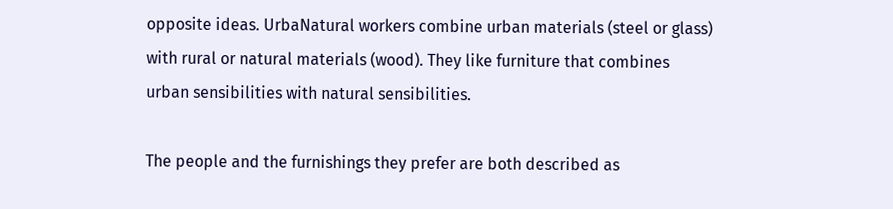opposite ideas. UrbaNatural workers combine urban materials (steel or glass) with rural or natural materials (wood). They like furniture that combines urban sensibilities with natural sensibilities.

The people and the furnishings they prefer are both described as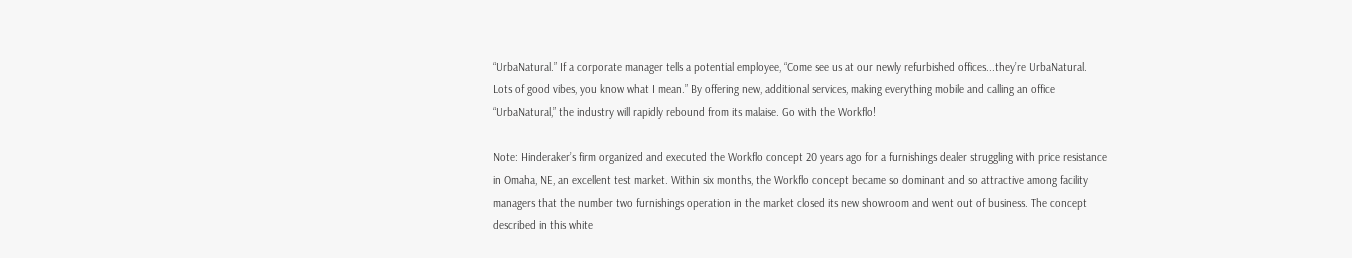“UrbaNatural.” If a corporate manager tells a potential employee, “Come see us at our newly refurbished offices...they’re UrbaNatural. Lots of good vibes, you know what I mean.” By offering new, additional services, making everything mobile and calling an office “UrbaNatural,” the industry will rapidly rebound from its malaise. Go with the Workflo!

Note: Hinderaker’s firm organized and executed the Workflo concept 20 years ago for a furnishings dealer struggling with price resistance in Omaha, NE, an excellent test market. Within six months, the Workflo concept became so dominant and so attractive among facility managers that the number two furnishings operation in the market closed its new showroom and went out of business. The concept described in this white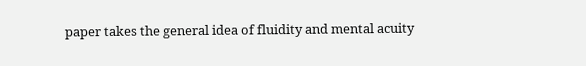paper takes the general idea of fluidity and mental acuity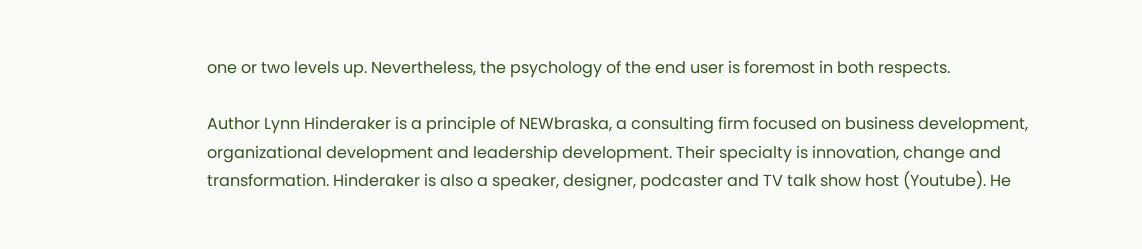one or two levels up. Nevertheless, the psychology of the end user is foremost in both respects.

Author Lynn Hinderaker is a principle of NEWbraska, a consulting firm focused on business development, organizational development and leadership development. Their specialty is innovation, change and transformation. Hinderaker is also a speaker, designer, podcaster and TV talk show host (Youtube). He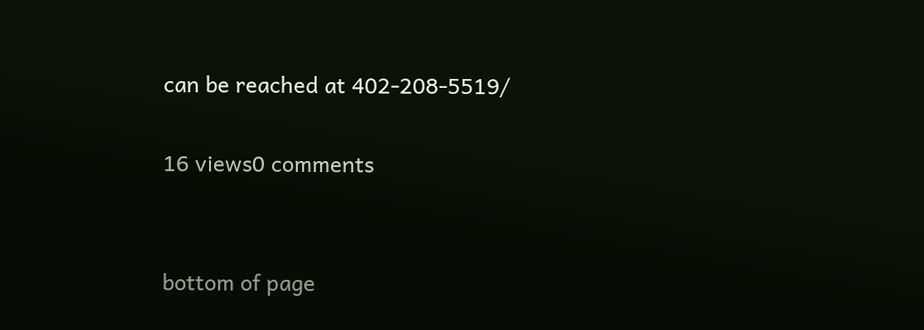can be reached at 402-208-5519/

16 views0 comments


bottom of page